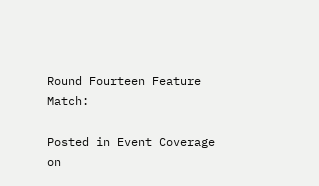Round Fourteen Feature Match:

Posted in Event Coverage on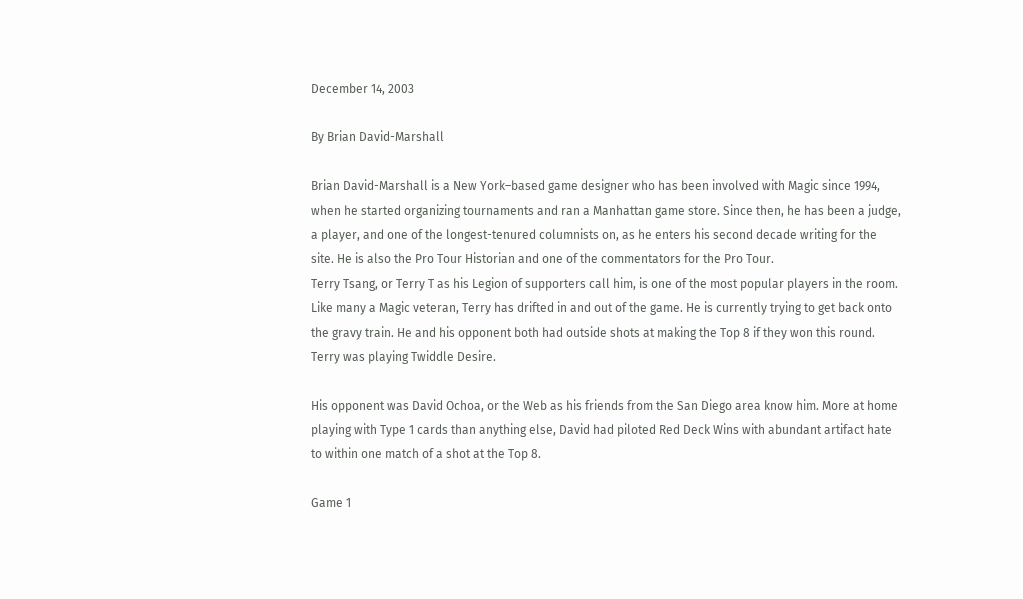December 14, 2003

By Brian David-Marshall

Brian David-Marshall is a New York–based game designer who has been involved with Magic since 1994, when he started organizing tournaments and ran a Manhattan game store. Since then, he has been a judge, a player, and one of the longest-tenured columnists on, as he enters his second decade writing for the site. He is also the Pro Tour Historian and one of the commentators for the Pro Tour.
Terry Tsang, or Terry T as his Legion of supporters call him, is one of the most popular players in the room. Like many a Magic veteran, Terry has drifted in and out of the game. He is currently trying to get back onto the gravy train. He and his opponent both had outside shots at making the Top 8 if they won this round. Terry was playing Twiddle Desire.

His opponent was David Ochoa, or the Web as his friends from the San Diego area know him. More at home playing with Type 1 cards than anything else, David had piloted Red Deck Wins with abundant artifact hate to within one match of a shot at the Top 8.

Game 1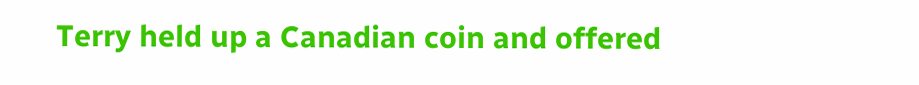Terry held up a Canadian coin and offered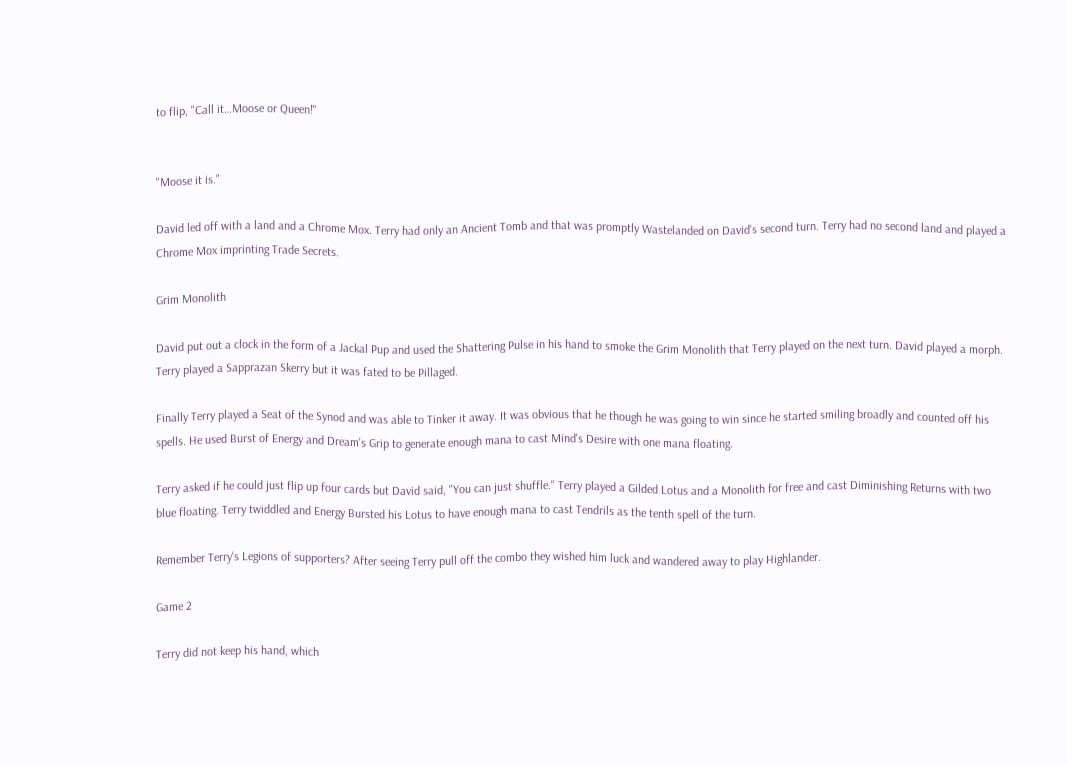to flip, "Call it…Moose or Queen!"


"Moose it is."

David led off with a land and a Chrome Mox. Terry had only an Ancient Tomb and that was promptly Wastelanded on David's second turn. Terry had no second land and played a Chrome Mox imprinting Trade Secrets.

Grim Monolith

David put out a clock in the form of a Jackal Pup and used the Shattering Pulse in his hand to smoke the Grim Monolith that Terry played on the next turn. David played a morph. Terry played a Sapprazan Skerry but it was fated to be Pillaged.

Finally Terry played a Seat of the Synod and was able to Tinker it away. It was obvious that he though he was going to win since he started smiling broadly and counted off his spells. He used Burst of Energy and Dream's Grip to generate enough mana to cast Mind's Desire with one mana floating.

Terry asked if he could just flip up four cards but David said, "You can just shuffle." Terry played a Gilded Lotus and a Monolith for free and cast Diminishing Returns with two blue floating. Terry twiddled and Energy Bursted his Lotus to have enough mana to cast Tendrils as the tenth spell of the turn.

Remember Terry's Legions of supporters? After seeing Terry pull off the combo they wished him luck and wandered away to play Highlander.

Game 2

Terry did not keep his hand, which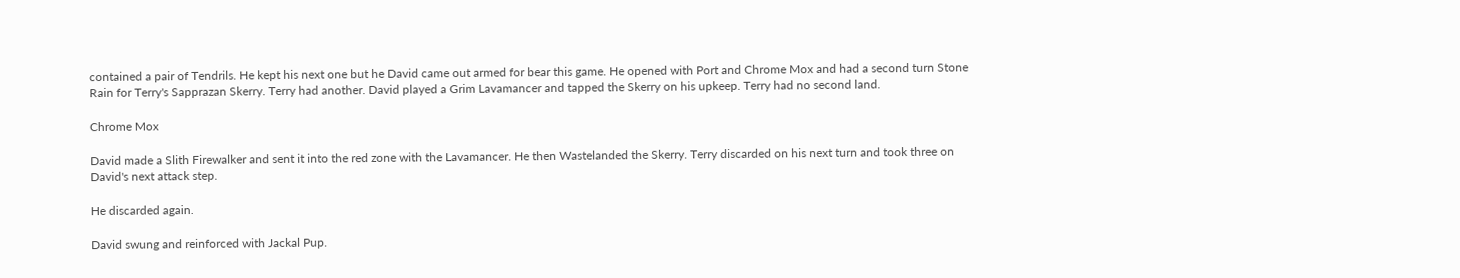contained a pair of Tendrils. He kept his next one but he David came out armed for bear this game. He opened with Port and Chrome Mox and had a second turn Stone Rain for Terry's Sapprazan Skerry. Terry had another. David played a Grim Lavamancer and tapped the Skerry on his upkeep. Terry had no second land.

Chrome Mox

David made a Slith Firewalker and sent it into the red zone with the Lavamancer. He then Wastelanded the Skerry. Terry discarded on his next turn and took three on David's next attack step.

He discarded again.

David swung and reinforced with Jackal Pup.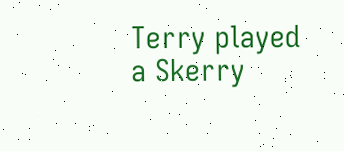Terry played a Skerry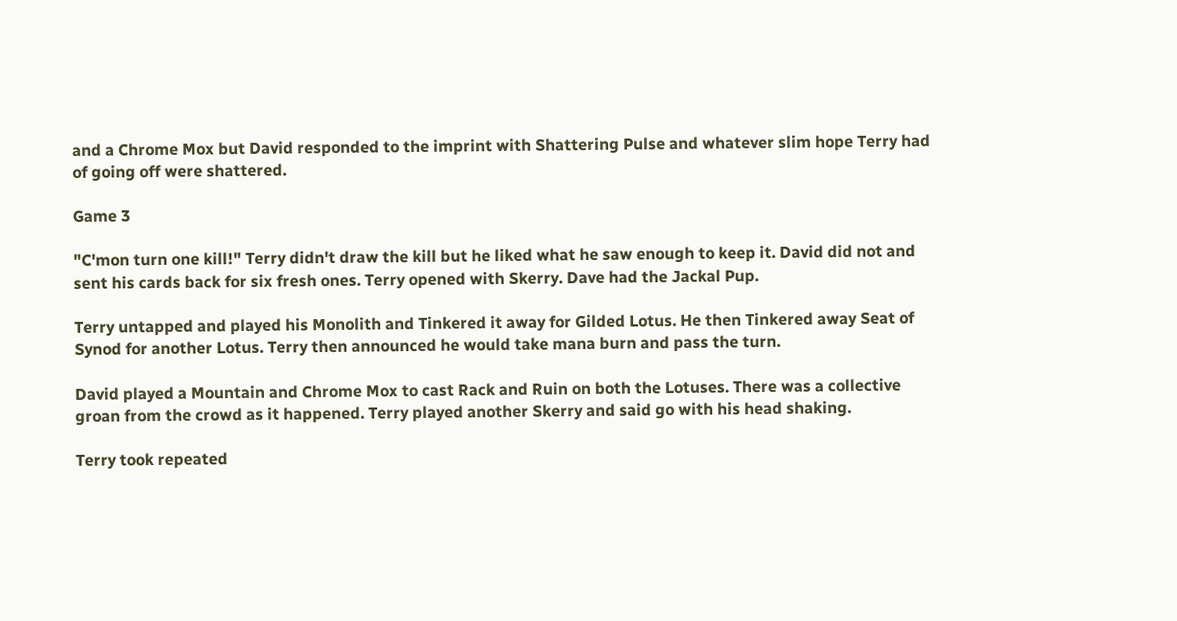and a Chrome Mox but David responded to the imprint with Shattering Pulse and whatever slim hope Terry had of going off were shattered.

Game 3

"C'mon turn one kill!" Terry didn't draw the kill but he liked what he saw enough to keep it. David did not and sent his cards back for six fresh ones. Terry opened with Skerry. Dave had the Jackal Pup.

Terry untapped and played his Monolith and Tinkered it away for Gilded Lotus. He then Tinkered away Seat of Synod for another Lotus. Terry then announced he would take mana burn and pass the turn.

David played a Mountain and Chrome Mox to cast Rack and Ruin on both the Lotuses. There was a collective groan from the crowd as it happened. Terry played another Skerry and said go with his head shaking.

Terry took repeated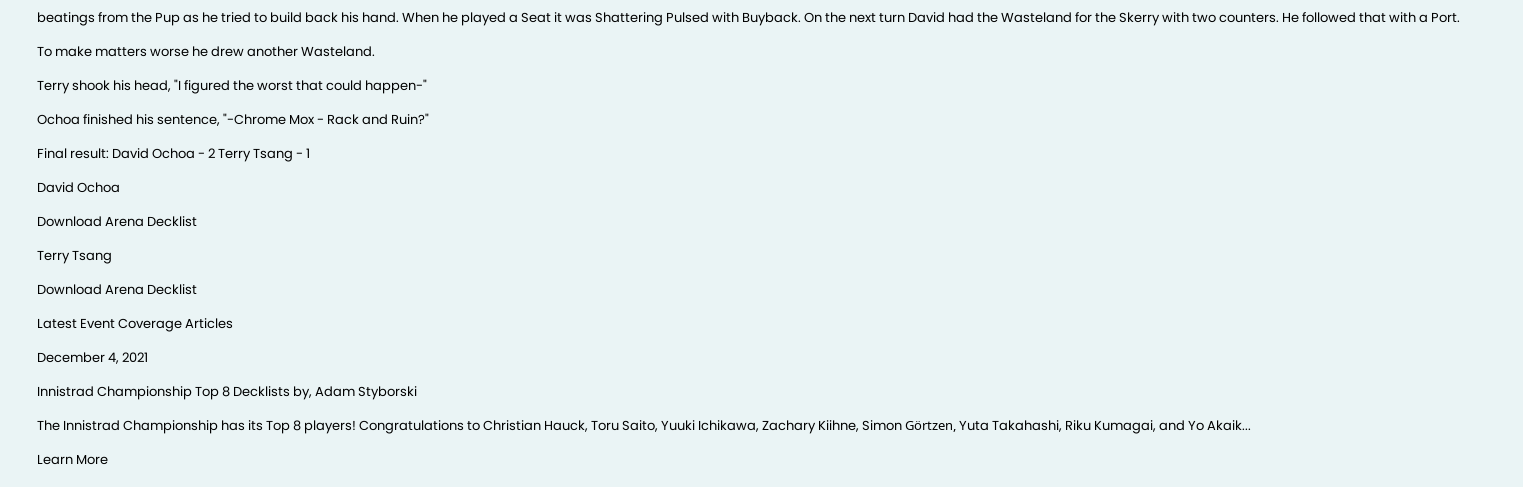beatings from the Pup as he tried to build back his hand. When he played a Seat it was Shattering Pulsed with Buyback. On the next turn David had the Wasteland for the Skerry with two counters. He followed that with a Port.

To make matters worse he drew another Wasteland.

Terry shook his head, "I figured the worst that could happen-"

Ochoa finished his sentence, "-Chrome Mox - Rack and Ruin?"

Final result: David Ochoa - 2 Terry Tsang - 1

David Ochoa

Download Arena Decklist

Terry Tsang

Download Arena Decklist

Latest Event Coverage Articles

December 4, 2021

Innistrad Championship Top 8 Decklists by, Adam Styborski

The Innistrad Championship has its Top 8 players! Congratulations to Christian Hauck, Toru Saito, Yuuki Ichikawa, Zachary Kiihne, Simon Görtzen, Yuta Takahashi, Riku Kumagai, and Yo Akaik...

Learn More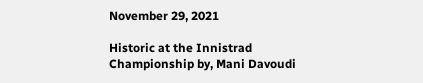November 29, 2021

Historic at the Innistrad Championship by, Mani Davoudi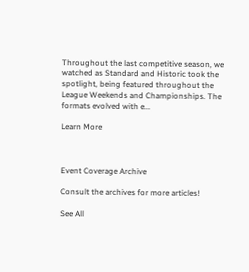Throughout the last competitive season, we watched as Standard and Historic took the spotlight, being featured throughout the League Weekends and Championships. The formats evolved with e...

Learn More



Event Coverage Archive

Consult the archives for more articles!

See All